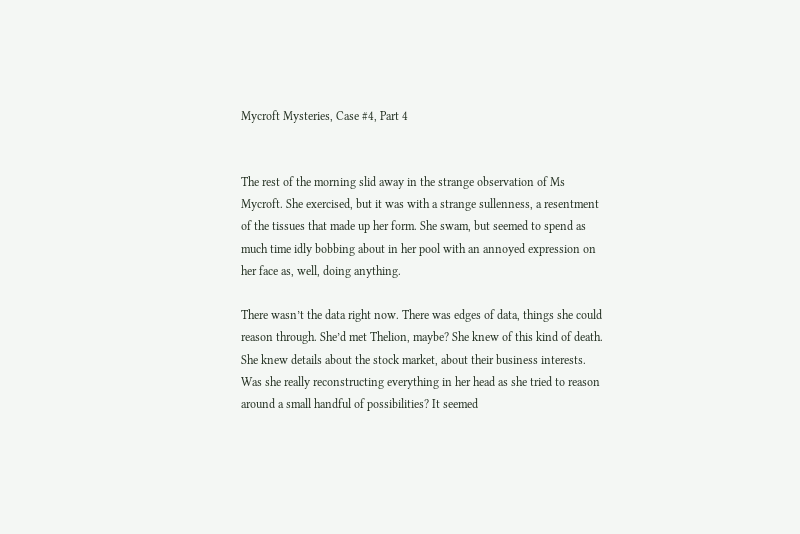Mycroft Mysteries, Case #4, Part 4


The rest of the morning slid away in the strange observation of Ms Mycroft. She exercised, but it was with a strange sullenness, a resentment of the tissues that made up her form. She swam, but seemed to spend as much time idly bobbing about in her pool with an annoyed expression on her face as, well, doing anything.

There wasn’t the data right now. There was edges of data, things she could reason through. She’d met Thelion, maybe? She knew of this kind of death. She knew details about the stock market, about their business interests. Was she really reconstructing everything in her head as she tried to reason around a small handful of possibilities? It seemed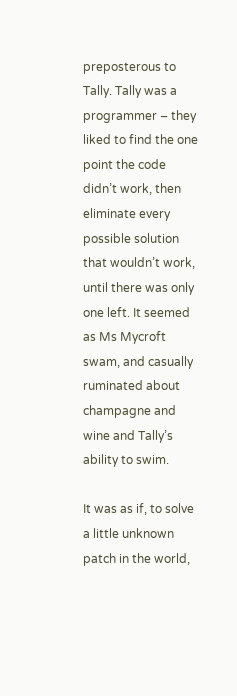preposterous to Tally. Tally was a programmer – they liked to find the one point the code didn’t work, then eliminate every possible solution that wouldn’t work, until there was only one left. It seemed as Ms Mycroft swam, and casually ruminated about champagne and wine and Tally’s ability to swim.

It was as if, to solve a little unknown patch in the world,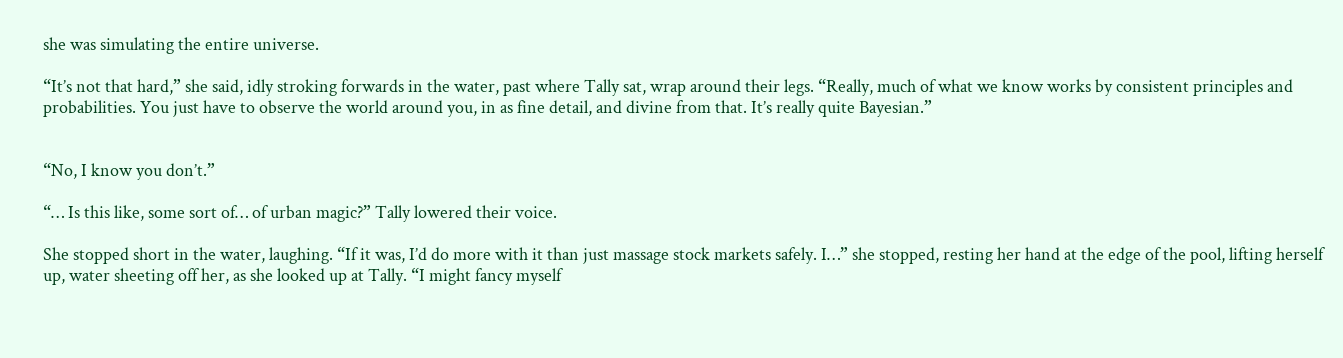she was simulating the entire universe.

“It’s not that hard,” she said, idly stroking forwards in the water, past where Tally sat, wrap around their legs. “Really, much of what we know works by consistent principles and probabilities. You just have to observe the world around you, in as fine detail, and divine from that. It’s really quite Bayesian.”


“No, I know you don’t.”

“… Is this like, some sort of… of urban magic?” Tally lowered their voice.

She stopped short in the water, laughing. “If it was, I’d do more with it than just massage stock markets safely. I…” she stopped, resting her hand at the edge of the pool, lifting herself up, water sheeting off her, as she looked up at Tally. “I might fancy myself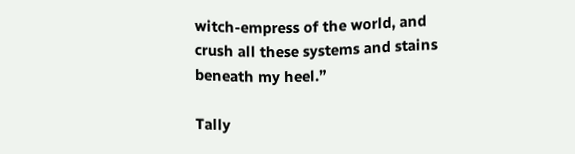witch-empress of the world, and crush all these systems and stains beneath my heel.”

Tally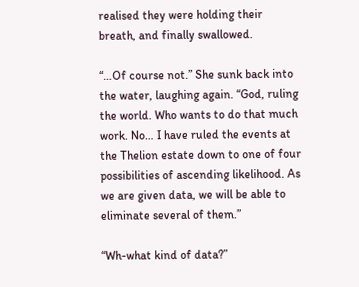realised they were holding their breath, and finally swallowed.

“…Of course not.” She sunk back into the water, laughing again. “God, ruling the world. Who wants to do that much work. No… I have ruled the events at the Thelion estate down to one of four possibilities of ascending likelihood. As we are given data, we will be able to eliminate several of them.”

“Wh-what kind of data?”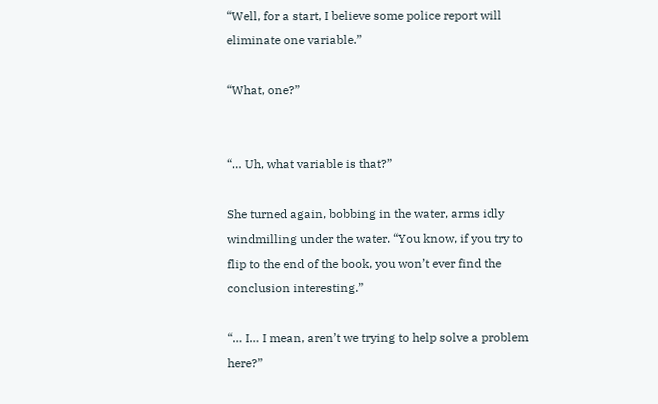“Well, for a start, I believe some police report will eliminate one variable.”

“What, one?”


“… Uh, what variable is that?”

She turned again, bobbing in the water, arms idly windmilling under the water. “You know, if you try to flip to the end of the book, you won’t ever find the conclusion interesting.”

“… I… I mean, aren’t we trying to help solve a problem here?”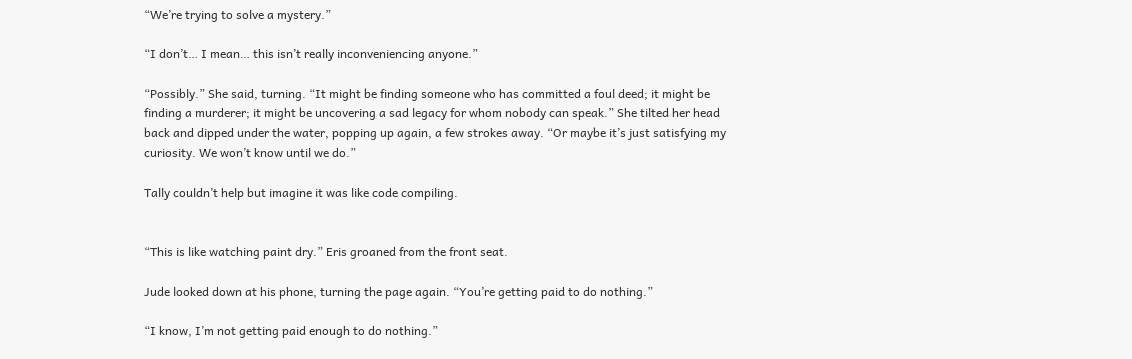“We’re trying to solve a mystery.”

“I don’t… I mean… this isn’t really inconveniencing anyone.”

“Possibly.” She said, turning. “It might be finding someone who has committed a foul deed; it might be finding a murderer; it might be uncovering a sad legacy for whom nobody can speak.” She tilted her head back and dipped under the water, popping up again, a few strokes away. “Or maybe it’s just satisfying my curiosity. We won’t know until we do.”

Tally couldn’t help but imagine it was like code compiling.


“This is like watching paint dry.” Eris groaned from the front seat.

Jude looked down at his phone, turning the page again. “You’re getting paid to do nothing.”

“I know, I’m not getting paid enough to do nothing.”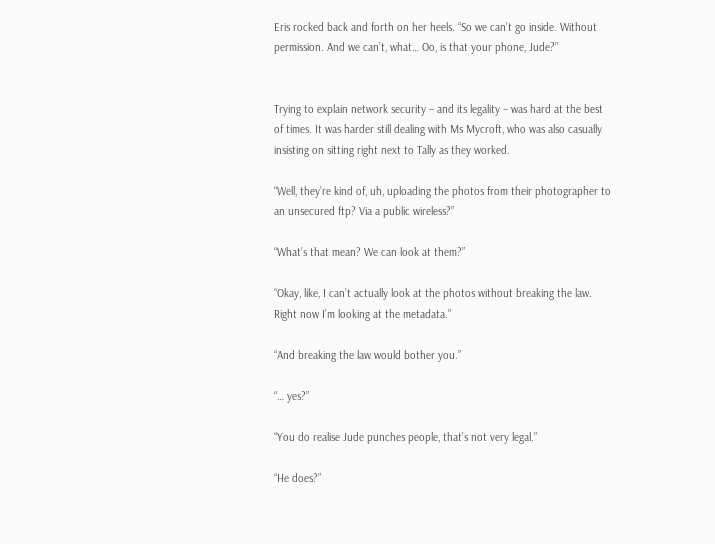Eris rocked back and forth on her heels. “So we can’t go inside. Without permission. And we can’t, what… Oo, is that your phone, Jude?”


Trying to explain network security – and its legality – was hard at the best of times. It was harder still dealing with Ms Mycroft, who was also casually insisting on sitting right next to Tally as they worked.

“Well, they’re kind of, uh, uploading the photos from their photographer to an unsecured ftp? Via a public wireless?”

“What’s that mean? We can look at them?”

“Okay, like, I can’t actually look at the photos without breaking the law. Right now I’m looking at the metadata.”

“And breaking the law would bother you.”

“… yes?”

“You do realise Jude punches people, that’s not very legal.”

“He does?”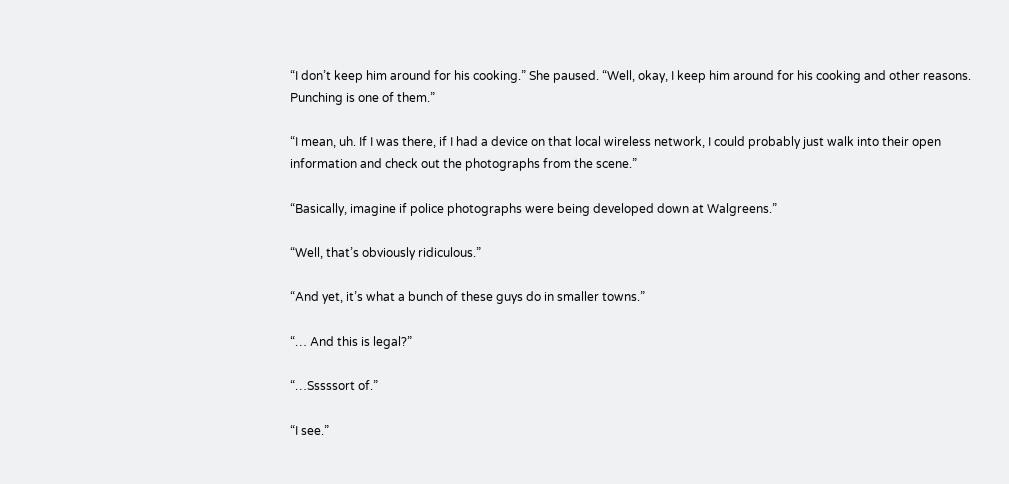“I don’t keep him around for his cooking.” She paused. “Well, okay, I keep him around for his cooking and other reasons. Punching is one of them.”

“I mean, uh. If I was there, if I had a device on that local wireless network, I could probably just walk into their open information and check out the photographs from the scene.”

“Basically, imagine if police photographs were being developed down at Walgreens.”

“Well, that’s obviously ridiculous.”

“And yet, it’s what a bunch of these guys do in smaller towns.”

“… And this is legal?”

“…Sssssort of.”

“I see.”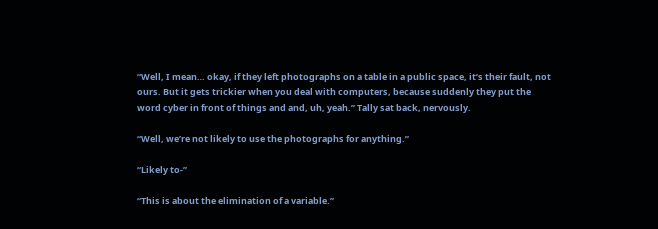“Well, I mean… okay, if they left photographs on a table in a public space, it’s their fault, not ours. But it gets trickier when you deal with computers, because suddenly they put the word cyber in front of things and and, uh, yeah.” Tally sat back, nervously.

“Well, we’re not likely to use the photographs for anything.”

“Likely to-”

“This is about the elimination of a variable.”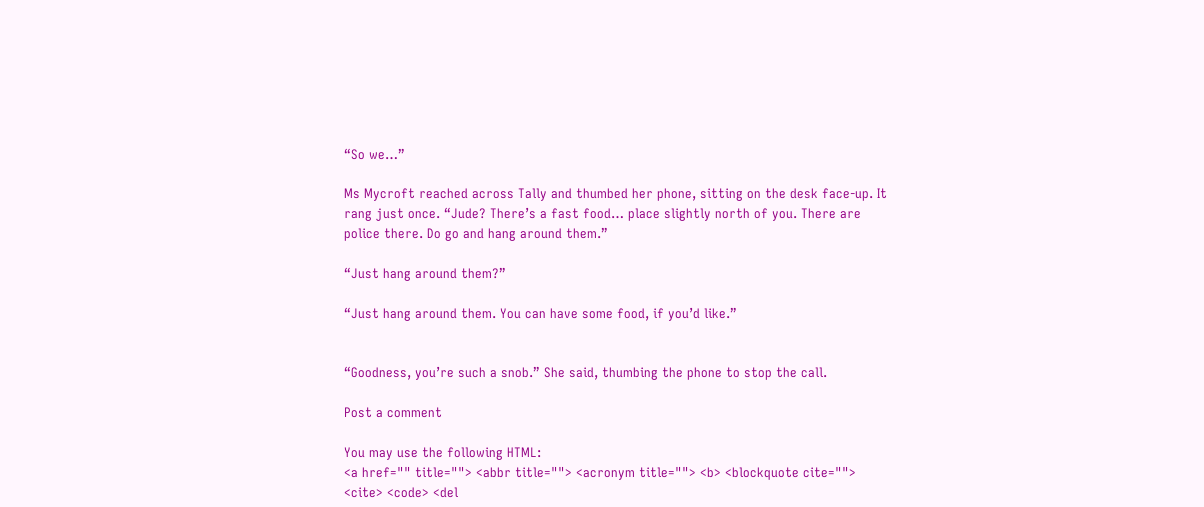“So we…”

Ms Mycroft reached across Tally and thumbed her phone, sitting on the desk face-up. It rang just once. “Jude? There’s a fast food… place slightly north of you. There are police there. Do go and hang around them.”

“Just hang around them?”

“Just hang around them. You can have some food, if you’d like.”


“Goodness, you’re such a snob.” She said, thumbing the phone to stop the call.

Post a comment

You may use the following HTML:
<a href="" title=""> <abbr title=""> <acronym title=""> <b> <blockquote cite=""> <cite> <code> <del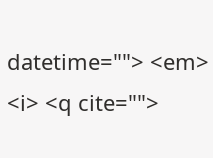datetime=""> <em> <i> <q cite="">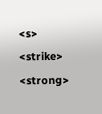<s> <strike> <strong>